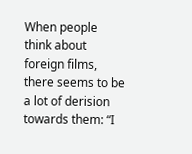When people think about foreign films, there seems to be a lot of derision towards them: “I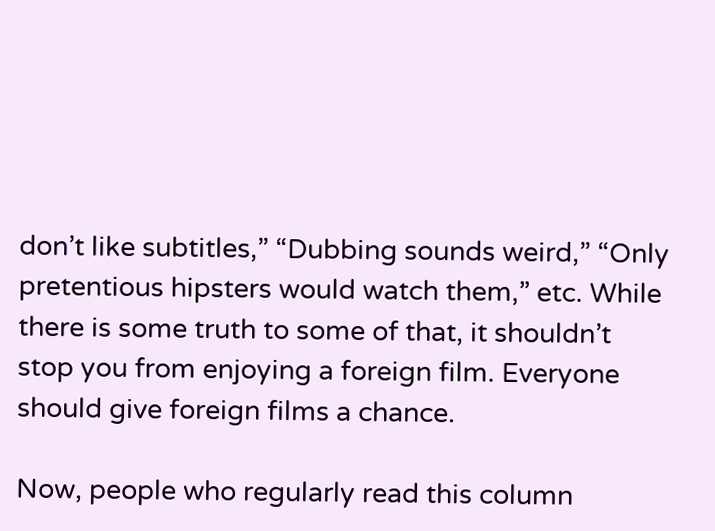don’t like subtitles,” “Dubbing sounds weird,” “Only pretentious hipsters would watch them,” etc. While there is some truth to some of that, it shouldn’t stop you from enjoying a foreign film. Everyone should give foreign films a chance.

Now, people who regularly read this column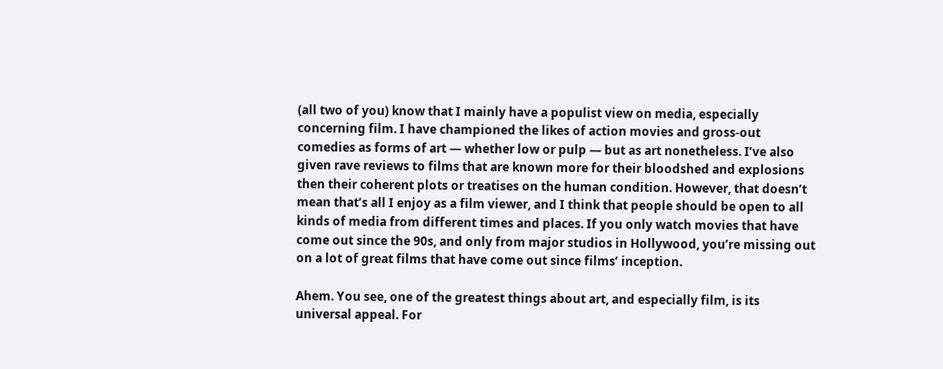(all two of you) know that I mainly have a populist view on media, especially concerning film. I have championed the likes of action movies and gross-out comedies as forms of art — whether low or pulp — but as art nonetheless. I’ve also given rave reviews to films that are known more for their bloodshed and explosions then their coherent plots or treatises on the human condition. However, that doesn’t mean that’s all I enjoy as a film viewer, and I think that people should be open to all kinds of media from different times and places. If you only watch movies that have come out since the 90s, and only from major studios in Hollywood, you’re missing out on a lot of great films that have come out since films’ inception.

Ahem. You see, one of the greatest things about art, and especially film, is its universal appeal. For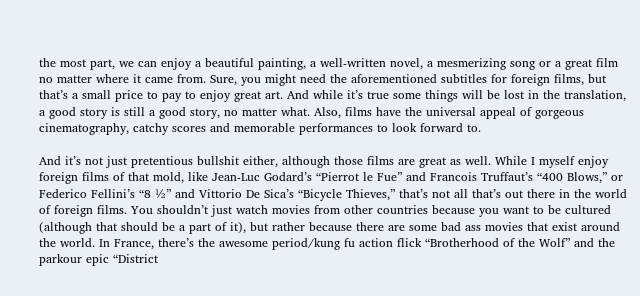the most part, we can enjoy a beautiful painting, a well-written novel, a mesmerizing song or a great film no matter where it came from. Sure, you might need the aforementioned subtitles for foreign films, but that’s a small price to pay to enjoy great art. And while it’s true some things will be lost in the translation, a good story is still a good story, no matter what. Also, films have the universal appeal of gorgeous cinematography, catchy scores and memorable performances to look forward to.

And it’s not just pretentious bullshit either, although those films are great as well. While I myself enjoy foreign films of that mold, like Jean-Luc Godard’s “Pierrot le Fue” and Francois Truffaut’s “400 Blows,” or Federico Fellini’s “8 ½” and Vittorio De Sica’s “Bicycle Thieves,” that’s not all that’s out there in the world of foreign films. You shouldn’t just watch movies from other countries because you want to be cultured (although that should be a part of it), but rather because there are some bad ass movies that exist around the world. In France, there’s the awesome period/kung fu action flick “Brotherhood of the Wolf” and the parkour epic “District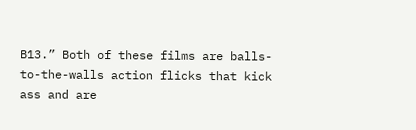B13.” Both of these films are balls-to-the-walls action flicks that kick ass and are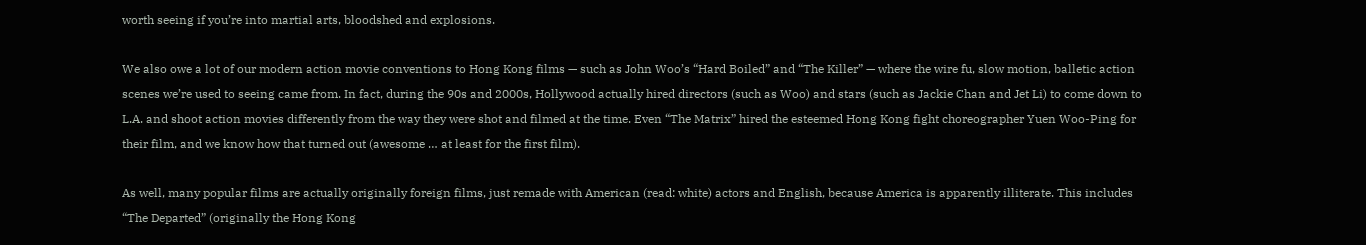worth seeing if you’re into martial arts, bloodshed and explosions.

We also owe a lot of our modern action movie conventions to Hong Kong films — such as John Woo’s “Hard Boiled” and “The Killer” — where the wire fu, slow motion, balletic action scenes we’re used to seeing came from. In fact, during the 90s and 2000s, Hollywood actually hired directors (such as Woo) and stars (such as Jackie Chan and Jet Li) to come down to L.A. and shoot action movies differently from the way they were shot and filmed at the time. Even “The Matrix” hired the esteemed Hong Kong fight choreographer Yuen Woo-Ping for their film, and we know how that turned out (awesome … at least for the first film).

As well, many popular films are actually originally foreign films, just remade with American (read: white) actors and English, because America is apparently illiterate. This includes “The Departed” (originally the Hong Kong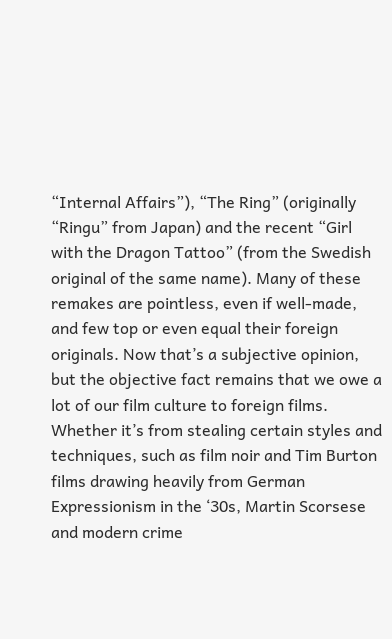“Internal Affairs”), “The Ring” (originally “Ringu” from Japan) and the recent “Girl with the Dragon Tattoo” (from the Swedish original of the same name). Many of these remakes are pointless, even if well-made, and few top or even equal their foreign originals. Now that’s a subjective opinion, but the objective fact remains that we owe a lot of our film culture to foreign films. Whether it’s from stealing certain styles and techniques, such as film noir and Tim Burton films drawing heavily from German Expressionism in the ‘30s, Martin Scorsese and modern crime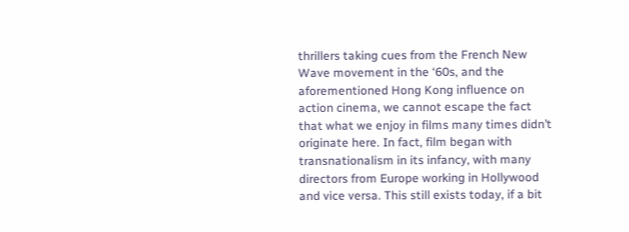thrillers taking cues from the French New Wave movement in the ‘60s, and the aforementioned Hong Kong influence on action cinema, we cannot escape the fact that what we enjoy in films many times didn’t originate here. In fact, film began with transnationalism in its infancy, with many directors from Europe working in Hollywood and vice versa. This still exists today, if a bit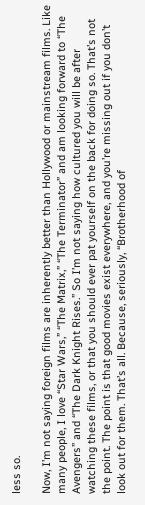less so.

Now, I’m not saying foreign films are inherently better than Hollywood or mainstream films. Like many people, I love “Star Wars,” “The Matrix,” “The Terminator” and am looking forward to “The Avengers” and “The Dark Knight Rises.” So I’m not saying how cultured you will be after watching these films, or that you should ever pat yourself on the back for doing so. That’s not the point. The point is that good movies exist everywhere, and you’re missing out if you don’t look out for them. That’s all. Because, seriously, “Brotherhood of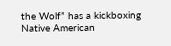the Wolf” has a kickboxing Native American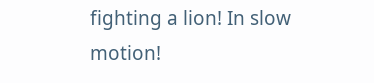fighting a lion! In slow motion!